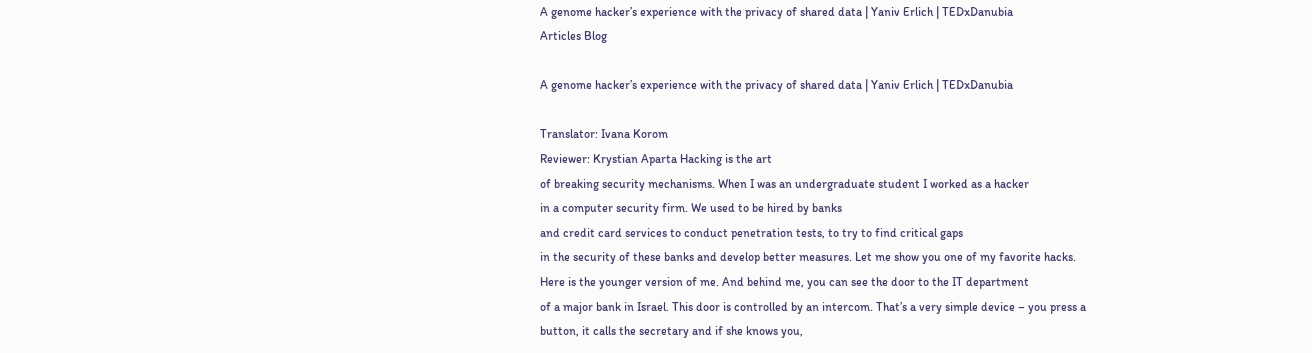A genome hacker’s experience with the privacy of shared data | Yaniv Erlich | TEDxDanubia
Articles Blog

A genome hacker’s experience with the privacy of shared data | Yaniv Erlich | TEDxDanubia

Translator: Ivana Korom
Reviewer: Krystian Aparta Hacking is the art
of breaking security mechanisms. When I was an undergraduate student I worked as a hacker
in a computer security firm. We used to be hired by banks
and credit card services to conduct penetration tests, to try to find critical gaps
in the security of these banks and develop better measures. Let me show you one of my favorite hacks. Here is the younger version of me. And behind me, you can see the door to the IT department
of a major bank in Israel. This door is controlled by an intercom. That’s a very simple device – you press a button, it calls the secretary and if she knows you,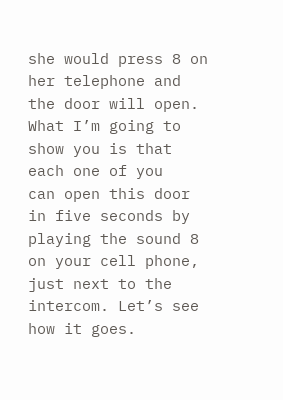she would press 8 on her telephone and the door will open. What I’m going to show you is that each one of you
can open this door in five seconds by playing the sound 8 on your cell phone,
just next to the intercom. Let’s see how it goes.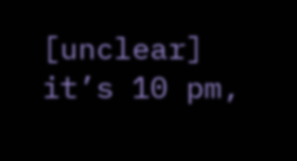[unclear] it’s 10 pm,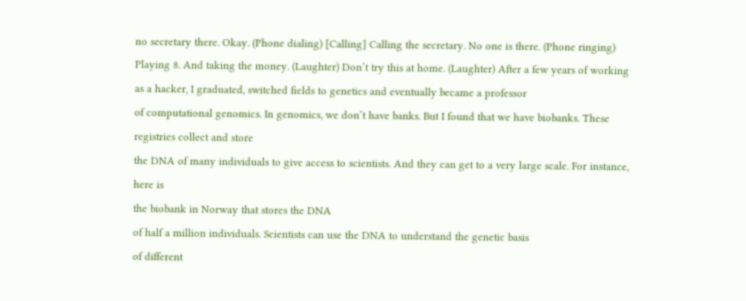no secretary there. Okay. (Phone dialing) [Calling] Calling the secretary. No one is there. (Phone ringing) Playing 8. And taking the money. (Laughter) Don’t try this at home. (Laughter) After a few years of working as a hacker, I graduated, switched fields to genetics and eventually became a professor
of computational genomics. In genomics, we don’t have banks. But I found that we have biobanks. These registries collect and store
the DNA of many individuals to give access to scientists. And they can get to a very large scale. For instance, here is
the biobank in Norway that stores the DNA
of half a million individuals. Scientists can use the DNA to understand the genetic basis
of different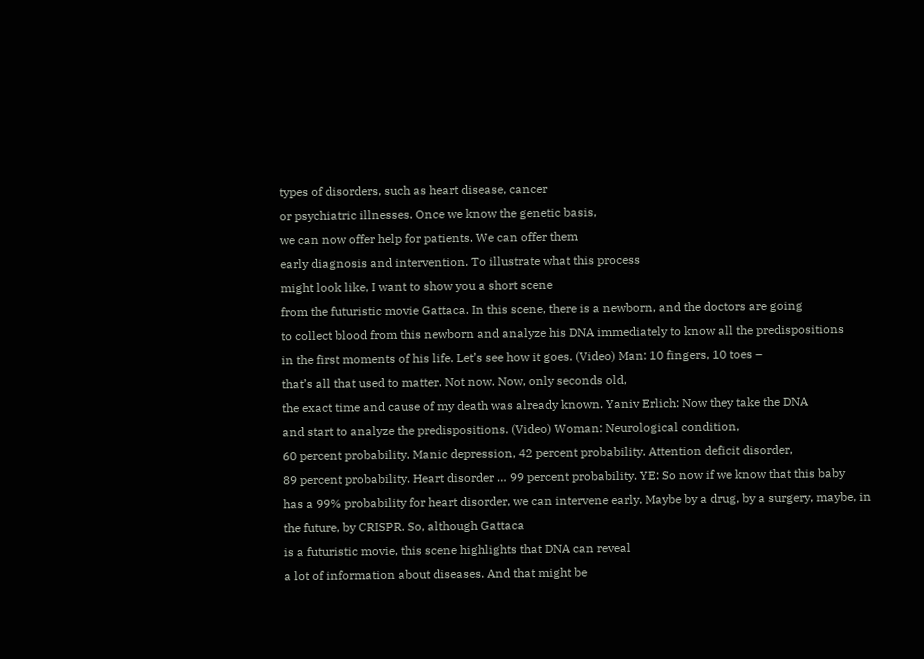types of disorders, such as heart disease, cancer
or psychiatric illnesses. Once we know the genetic basis,
we can now offer help for patients. We can offer them
early diagnosis and intervention. To illustrate what this process
might look like, I want to show you a short scene
from the futuristic movie Gattaca. In this scene, there is a newborn, and the doctors are going
to collect blood from this newborn and analyze his DNA immediately to know all the predispositions
in the first moments of his life. Let’s see how it goes. (Video) Man: 10 fingers, 10 toes –
that’s all that used to matter. Not now. Now, only seconds old,
the exact time and cause of my death was already known. Yaniv Erlich: Now they take the DNA
and start to analyze the predispositions. (Video) Woman: Neurological condition,
60 percent probability. Manic depression, 42 percent probability. Attention deficit disorder,
89 percent probability. Heart disorder … 99 percent probability. YE: So now if we know that this baby
has a 99% probability for heart disorder, we can intervene early. Maybe by a drug, by a surgery, maybe, in the future, by CRISPR. So, although Gattaca
is a futuristic movie, this scene highlights that DNA can reveal
a lot of information about diseases. And that might be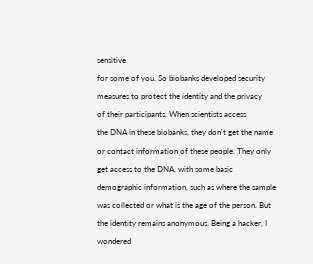sensitive
for some of you. So biobanks developed security measures to protect the identity and the privacy
of their participants. When scientists access
the DNA in these biobanks, they don’t get the name
or contact information of these people. They only get access to the DNA, with some basic demographic information, such as where the sample was collected or what is the age of the person. But the identity remains anonymous. Being a hacker, I wondered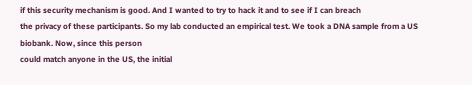if this security mechanism is good. And I wanted to try to hack it and to see if I can breach
the privacy of these participants. So my lab conducted an empirical test. We took a DNA sample from a US biobank. Now, since this person
could match anyone in the US, the initial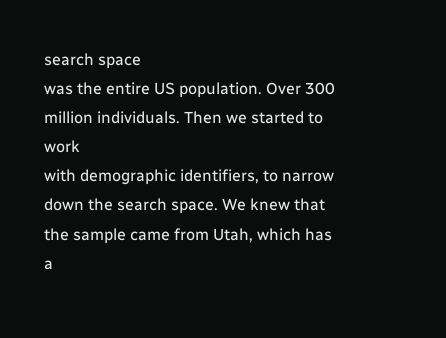search space
was the entire US population. Over 300 million individuals. Then we started to work
with demographic identifiers, to narrow down the search space. We knew that the sample came from Utah, which has a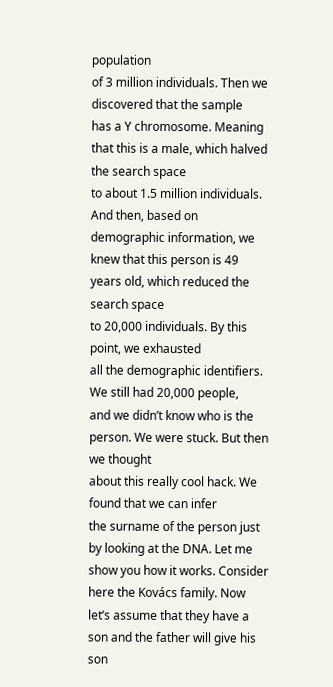population
of 3 million individuals. Then we discovered that the sample
has a Y chromosome. Meaning that this is a male, which halved the search space
to about 1.5 million individuals. And then, based on
demographic information, we knew that this person is 49 years old, which reduced the search space
to 20,000 individuals. By this point, we exhausted
all the demographic identifiers. We still had 20,000 people,
and we didn’t know who is the person. We were stuck. But then we thought
about this really cool hack. We found that we can infer
the surname of the person just by looking at the DNA. Let me show you how it works. Consider here the Kovács family. Now let’s assume that they have a son and the father will give his son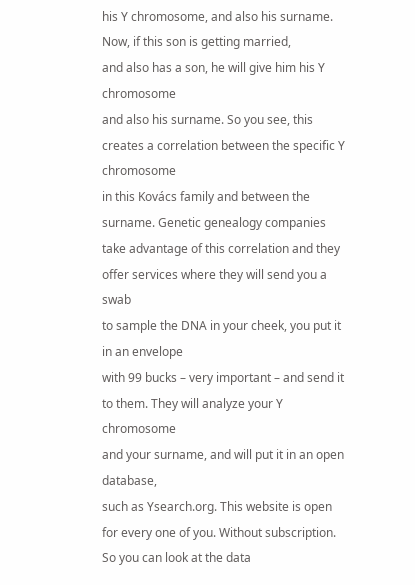his Y chromosome, and also his surname. Now, if this son is getting married,
and also has a son, he will give him his Y chromosome
and also his surname. So you see, this creates a correlation between the specific Y chromosome
in this Kovács family and between the surname. Genetic genealogy companies
take advantage of this correlation and they offer services where they will send you a swab
to sample the DNA in your cheek, you put it in an envelope
with 99 bucks – very important – and send it to them. They will analyze your Y chromosome
and your surname, and will put it in an open database,
such as Ysearch.org. This website is open for every one of you. Without subscription. So you can look at the data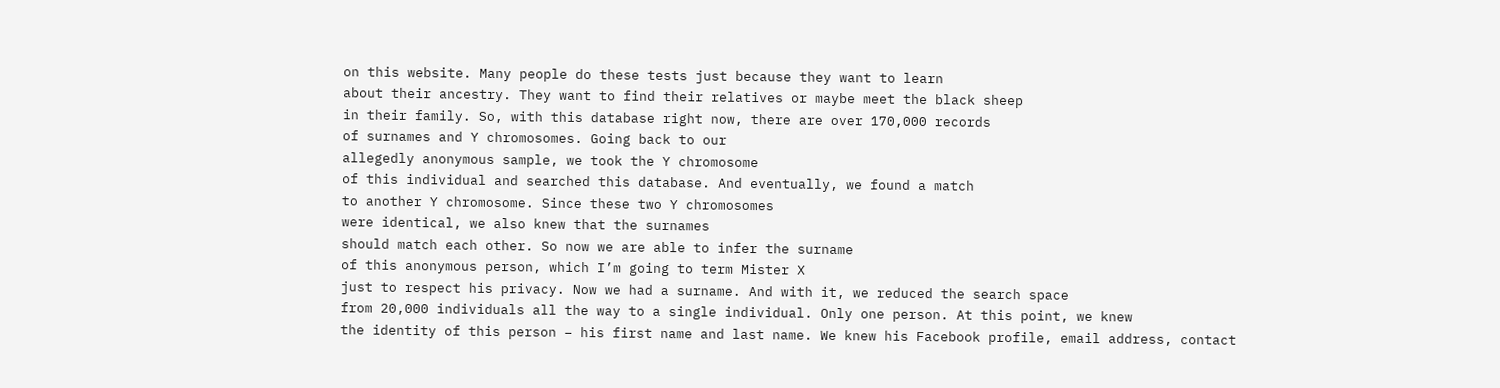on this website. Many people do these tests just because they want to learn
about their ancestry. They want to find their relatives or maybe meet the black sheep
in their family. So, with this database right now, there are over 170,000 records
of surnames and Y chromosomes. Going back to our
allegedly anonymous sample, we took the Y chromosome
of this individual and searched this database. And eventually, we found a match
to another Y chromosome. Since these two Y chromosomes
were identical, we also knew that the surnames
should match each other. So now we are able to infer the surname
of this anonymous person, which I’m going to term Mister X
just to respect his privacy. Now we had a surname. And with it, we reduced the search space
from 20,000 individuals all the way to a single individual. Only one person. At this point, we knew
the identity of this person – his first name and last name. We knew his Facebook profile, email address, contact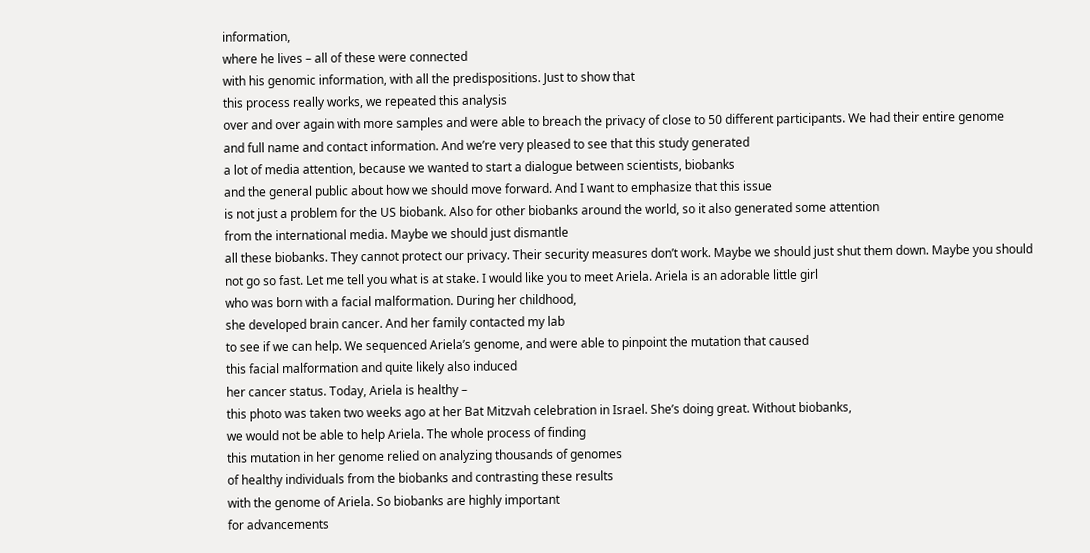information,
where he lives – all of these were connected
with his genomic information, with all the predispositions. Just to show that
this process really works, we repeated this analysis
over and over again with more samples and were able to breach the privacy of close to 50 different participants. We had their entire genome
and full name and contact information. And we’re very pleased to see that this study generated
a lot of media attention, because we wanted to start a dialogue between scientists, biobanks
and the general public about how we should move forward. And I want to emphasize that this issue
is not just a problem for the US biobank. Also for other biobanks around the world, so it also generated some attention
from the international media. Maybe we should just dismantle
all these biobanks. They cannot protect our privacy. Their security measures don’t work. Maybe we should just shut them down. Maybe you should not go so fast. Let me tell you what is at stake. I would like you to meet Ariela. Ariela is an adorable little girl
who was born with a facial malformation. During her childhood,
she developed brain cancer. And her family contacted my lab
to see if we can help. We sequenced Ariela’s genome, and were able to pinpoint the mutation that caused
this facial malformation and quite likely also induced
her cancer status. Today, Ariela is healthy –
this photo was taken two weeks ago at her Bat Mitzvah celebration in Israel. She’s doing great. Without biobanks,
we would not be able to help Ariela. The whole process of finding
this mutation in her genome relied on analyzing thousands of genomes
of healthy individuals from the biobanks and contrasting these results
with the genome of Ariela. So biobanks are highly important
for advancements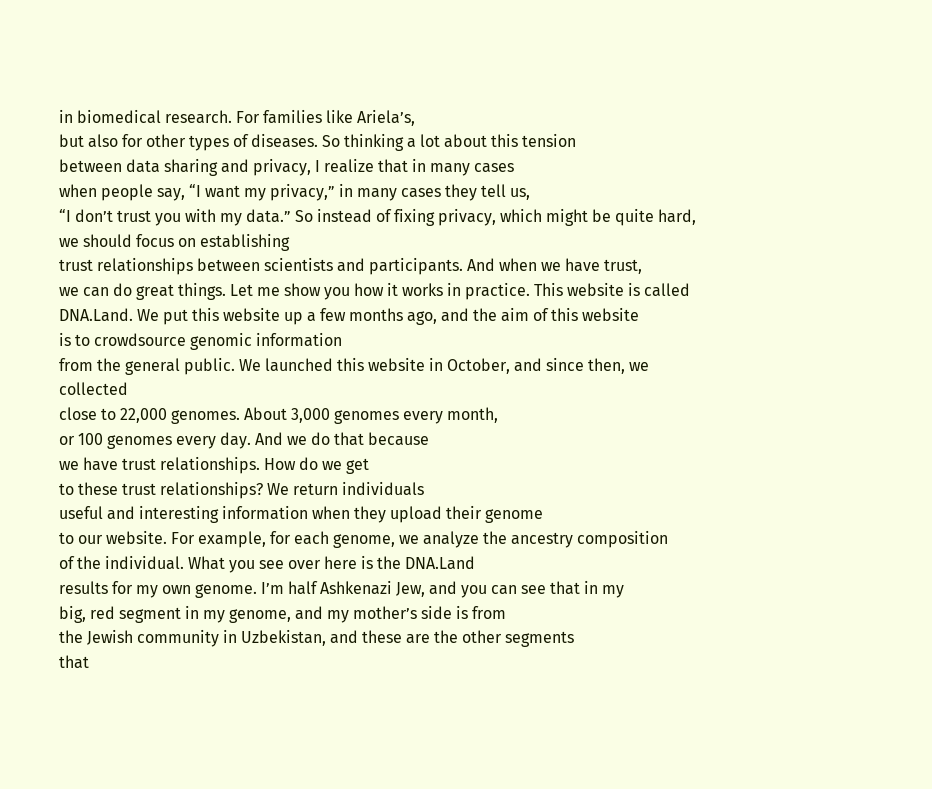in biomedical research. For families like Ariela’s,
but also for other types of diseases. So thinking a lot about this tension
between data sharing and privacy, I realize that in many cases
when people say, “I want my privacy,” in many cases they tell us,
“I don’t trust you with my data.” So instead of fixing privacy, which might be quite hard, we should focus on establishing
trust relationships between scientists and participants. And when we have trust,
we can do great things. Let me show you how it works in practice. This website is called DNA.Land. We put this website up a few months ago, and the aim of this website
is to crowdsource genomic information
from the general public. We launched this website in October, and since then, we collected
close to 22,000 genomes. About 3,000 genomes every month,
or 100 genomes every day. And we do that because
we have trust relationships. How do we get
to these trust relationships? We return individuals
useful and interesting information when they upload their genome
to our website. For example, for each genome, we analyze the ancestry composition
of the individual. What you see over here is the DNA.Land
results for my own genome. I’m half Ashkenazi Jew, and you can see that in my
big, red segment in my genome, and my mother’s side is from
the Jewish community in Uzbekistan, and these are the other segments
that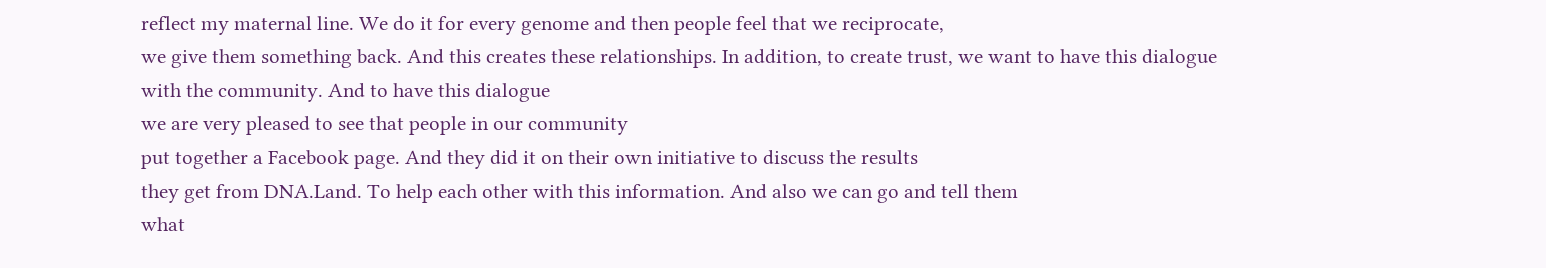reflect my maternal line. We do it for every genome and then people feel that we reciprocate,
we give them something back. And this creates these relationships. In addition, to create trust, we want to have this dialogue
with the community. And to have this dialogue
we are very pleased to see that people in our community
put together a Facebook page. And they did it on their own initiative to discuss the results
they get from DNA.Land. To help each other with this information. And also we can go and tell them
what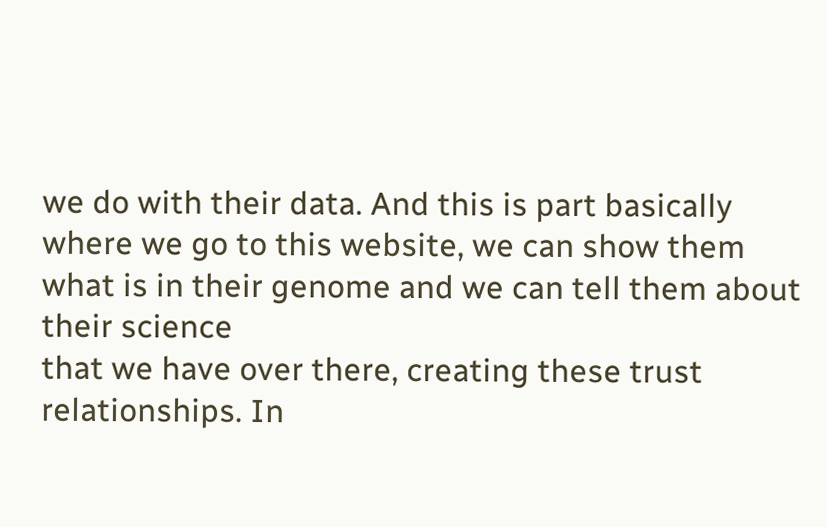we do with their data. And this is part basically
where we go to this website, we can show them what is in their genome and we can tell them about their science
that we have over there, creating these trust relationships. In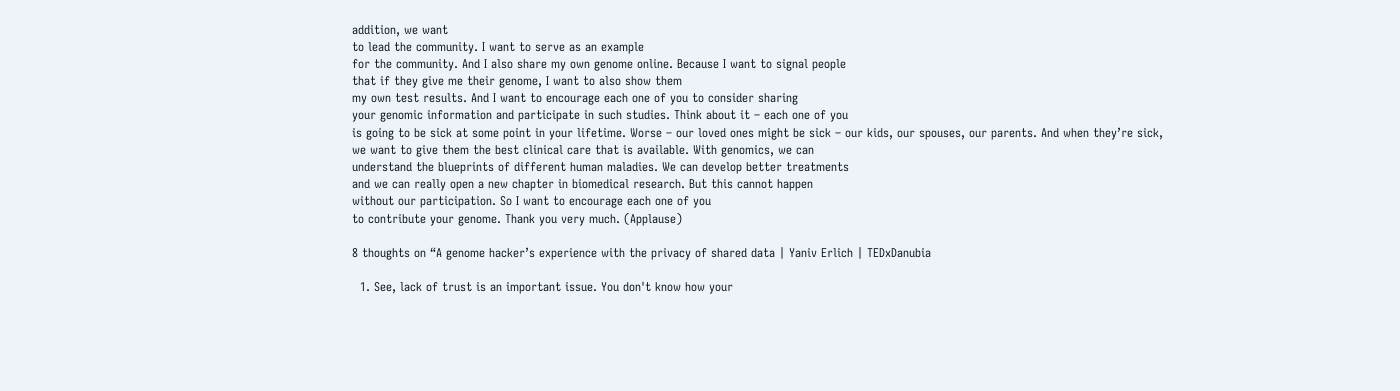addition, we want
to lead the community. I want to serve as an example
for the community. And I also share my own genome online. Because I want to signal people
that if they give me their genome, I want to also show them
my own test results. And I want to encourage each one of you to consider sharing
your genomic information and participate in such studies. Think about it – each one of you
is going to be sick at some point in your lifetime. Worse – our loved ones might be sick – our kids, our spouses, our parents. And when they’re sick,
we want to give them the best clinical care that is available. With genomics, we can
understand the blueprints of different human maladies. We can develop better treatments
and we can really open a new chapter in biomedical research. But this cannot happen
without our participation. So I want to encourage each one of you
to contribute your genome. Thank you very much. (Applause)

8 thoughts on “A genome hacker’s experience with the privacy of shared data | Yaniv Erlich | TEDxDanubia

  1. See, lack of trust is an important issue. You don't know how your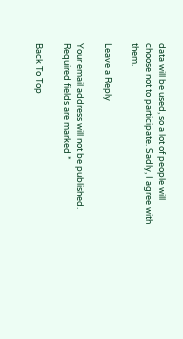data will be used, so a lot of people will choose not to participate. Sadly, I agree with them.

Leave a Reply

Your email address will not be published. Required fields are marked *

Back To Top